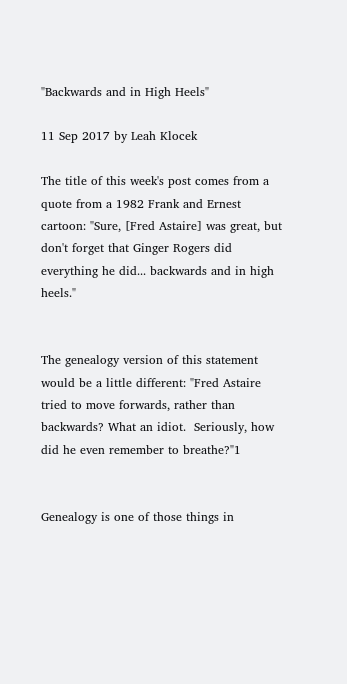"Backwards and in High Heels"

11 Sep 2017 by Leah Klocek

The title of this week's post comes from a quote from a 1982 Frank and Ernest cartoon: "Sure, [Fred Astaire] was great, but don't forget that Ginger Rogers did everything he did... backwards and in high heels."


The genealogy version of this statement would be a little different: "Fred Astaire tried to move forwards, rather than backwards? What an idiot.  Seriously, how did he even remember to breathe?"1


Genealogy is one of those things in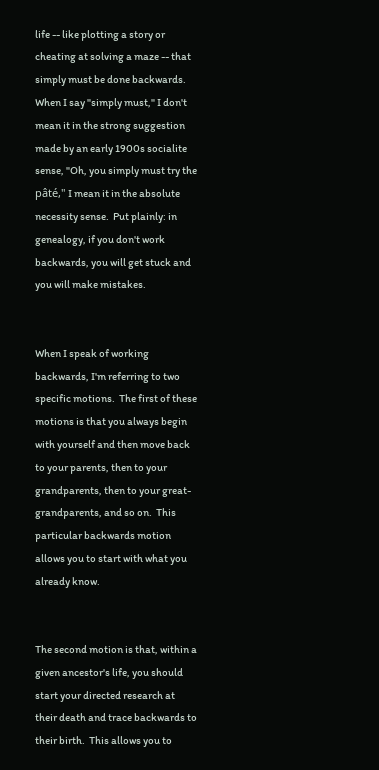life -- like plotting a story or cheating at solving a maze -- that simply must be done backwards.  When I say "simply must," I don't mean it in the strong suggestion made by an early 1900s socialite sense, "Oh, you simply must try the pâté," I mean it in the absolute necessity sense.  Put plainly: in genealogy, if you don't work backwards, you will get stuck and you will make mistakes.


When I speak of working backwards, I'm referring to two specific motions.  The first of these motions is that you always begin with yourself and then move back to your parents, then to your grandparents, then to your great-grandparents, and so on.  This particular backwards motion allows you to start with what you already know.


The second motion is that, within a given ancestor's life, you should start your directed research at their death and trace backwards to their birth.  This allows you to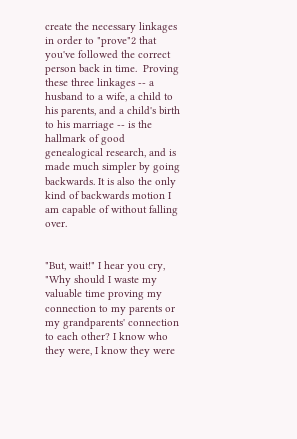create the necessary linkages in order to "prove"2 that you've followed the correct person back in time.  Proving these three linkages -- a husband to a wife, a child to his parents, and a child's birth to his marriage -- is the hallmark of good genealogical research, and is made much simpler by going backwards. It is also the only kind of backwards motion I am capable of without falling over.


"But, wait!" I hear you cry, "Why should I waste my valuable time proving my connection to my parents or my grandparents' connection to each other? I know who they were, I know they were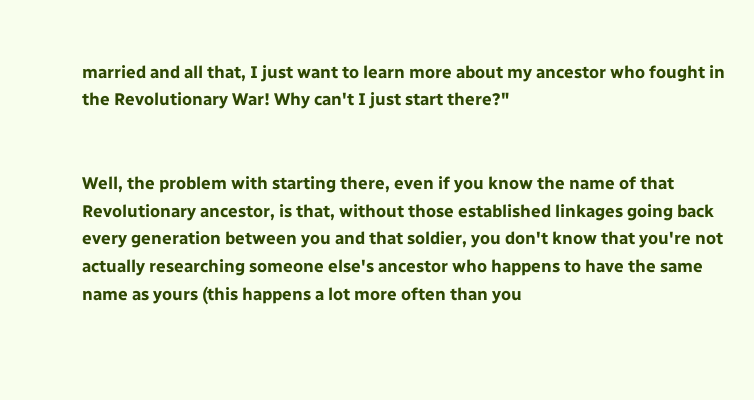married and all that, I just want to learn more about my ancestor who fought in the Revolutionary War! Why can't I just start there?"


Well, the problem with starting there, even if you know the name of that Revolutionary ancestor, is that, without those established linkages going back every generation between you and that soldier, you don't know that you're not actually researching someone else's ancestor who happens to have the same name as yours (this happens a lot more often than you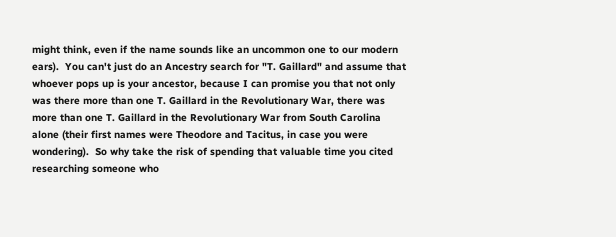might think, even if the name sounds like an uncommon one to our modern ears).  You can't just do an Ancestry search for "T. Gaillard" and assume that whoever pops up is your ancestor, because I can promise you that not only was there more than one T. Gaillard in the Revolutionary War, there was more than one T. Gaillard in the Revolutionary War from South Carolina alone (their first names were Theodore and Tacitus, in case you were wondering).  So why take the risk of spending that valuable time you cited researching someone who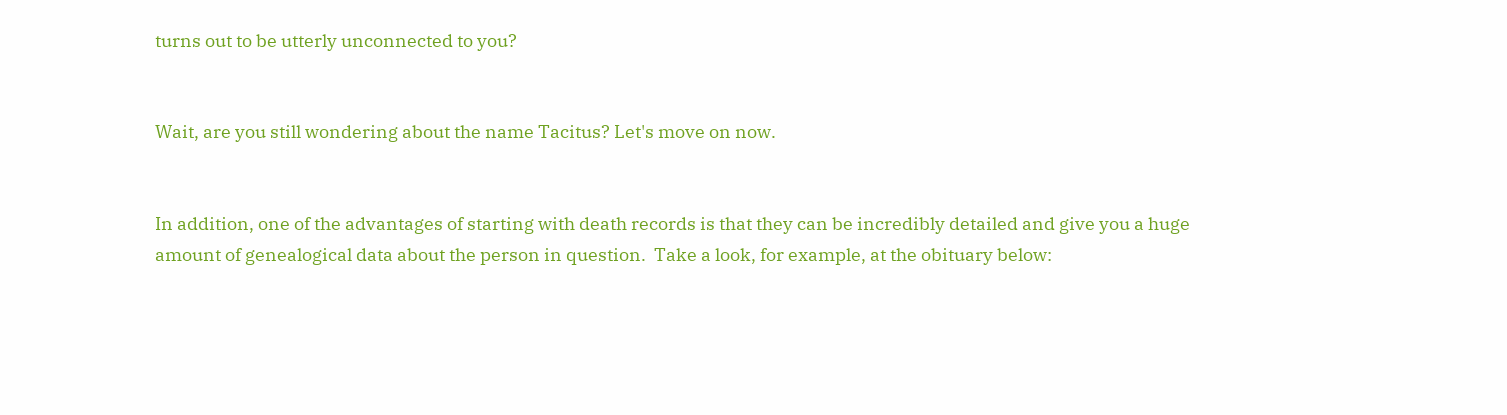turns out to be utterly unconnected to you?


Wait, are you still wondering about the name Tacitus? Let's move on now.


In addition, one of the advantages of starting with death records is that they can be incredibly detailed and give you a huge amount of genealogical data about the person in question.  Take a look, for example, at the obituary below: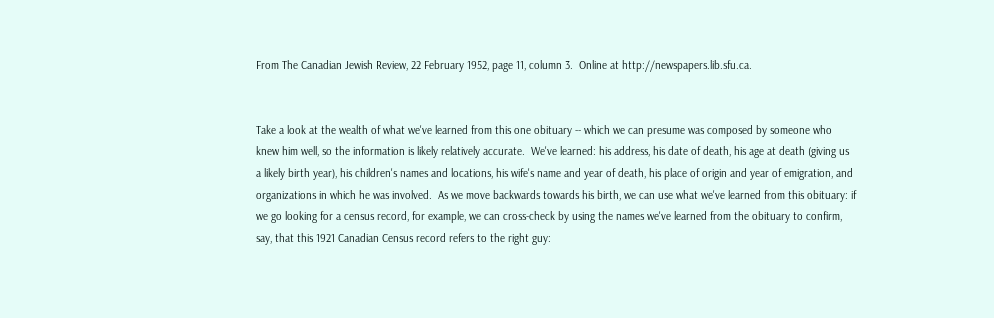From The Canadian Jewish Review, 22 February 1952, page 11, column 3.  Online at http://newspapers.lib.sfu.ca.


Take a look at the wealth of what we've learned from this one obituary -- which we can presume was composed by someone who knew him well, so the information is likely relatively accurate.  We've learned: his address, his date of death, his age at death (giving us a likely birth year), his children's names and locations, his wife's name and year of death, his place of origin and year of emigration, and organizations in which he was involved.  As we move backwards towards his birth, we can use what we've learned from this obituary: if we go looking for a census record, for example, we can cross-check by using the names we've learned from the obituary to confirm, say, that this 1921 Canadian Census record refers to the right guy: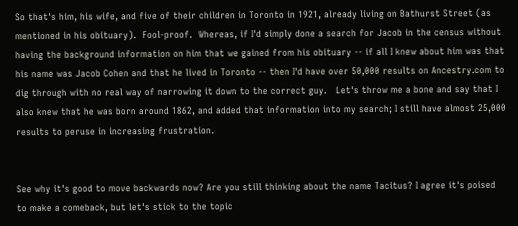So that's him, his wife, and five of their children in Toronto in 1921, already living on Bathurst Street (as mentioned in his obituary).  Fool-proof.  Whereas, if I'd simply done a search for Jacob in the census without having the background information on him that we gained from his obituary -- if all I knew about him was that his name was Jacob Cohen and that he lived in Toronto -- then I'd have over 50,000 results on Ancestry.com to dig through with no real way of narrowing it down to the correct guy.   Let's throw me a bone and say that I also knew that he was born around 1862, and added that information into my search; I still have almost 25,000 results to peruse in increasing frustration.


See why it's good to move backwards now? Are you still thinking about the name Tacitus? I agree it's poised to make a comeback, but let's stick to the topic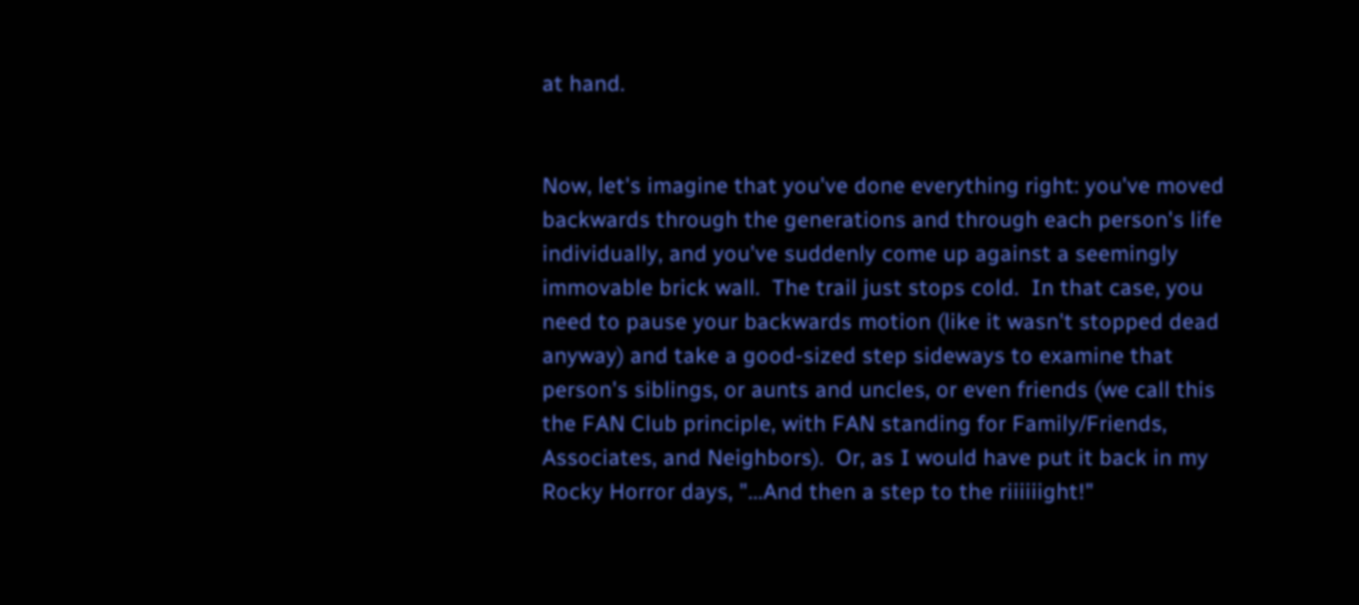at hand.


Now, let's imagine that you've done everything right: you've moved backwards through the generations and through each person's life individually, and you've suddenly come up against a seemingly immovable brick wall.  The trail just stops cold.  In that case, you need to pause your backwards motion (like it wasn't stopped dead anyway) and take a good-sized step sideways to examine that person's siblings, or aunts and uncles, or even friends (we call this the FAN Club principle, with FAN standing for Family/Friends, Associates, and Neighbors).  Or, as I would have put it back in my Rocky Horror days, "...And then a step to the riiiiiight!"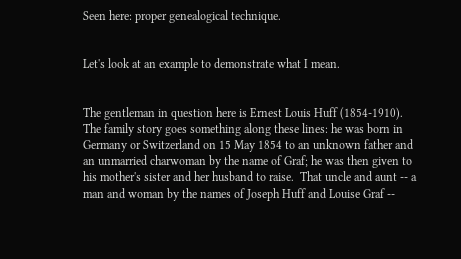Seen here: proper genealogical technique.


Let's look at an example to demonstrate what I mean.


The gentleman in question here is Ernest Louis Huff (1854-1910).  The family story goes something along these lines: he was born in Germany or Switzerland on 15 May 1854 to an unknown father and an unmarried charwoman by the name of Graf; he was then given to his mother's sister and her husband to raise.  That uncle and aunt -- a man and woman by the names of Joseph Huff and Louise Graf --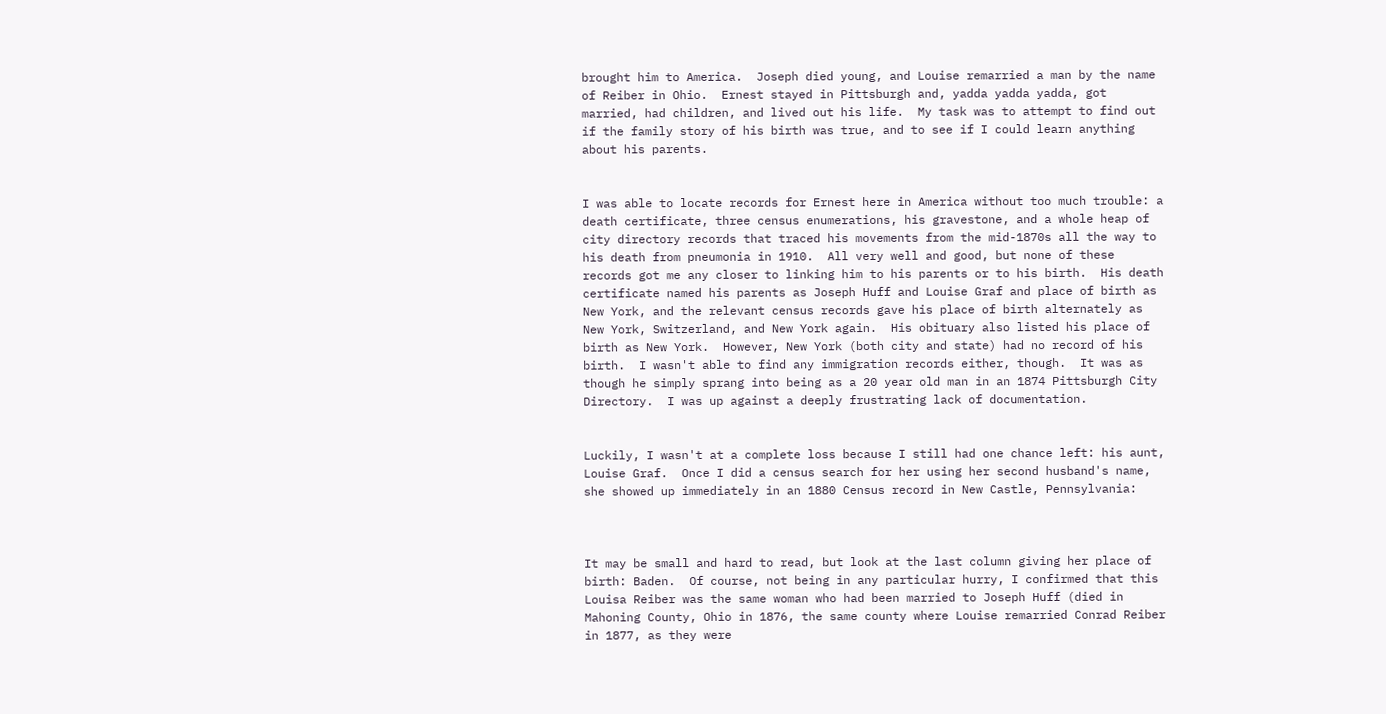brought him to America.  Joseph died young, and Louise remarried a man by the name of Reiber in Ohio.  Ernest stayed in Pittsburgh and, yadda yadda yadda, got married, had children, and lived out his life.  My task was to attempt to find out if the family story of his birth was true, and to see if I could learn anything about his parents.


I was able to locate records for Ernest here in America without too much trouble: a death certificate, three census enumerations, his gravestone, and a whole heap of city directory records that traced his movements from the mid-1870s all the way to his death from pneumonia in 1910.  All very well and good, but none of these records got me any closer to linking him to his parents or to his birth.  His death certificate named his parents as Joseph Huff and Louise Graf and place of birth as New York, and the relevant census records gave his place of birth alternately as New York, Switzerland, and New York again.  His obituary also listed his place of birth as New York.  However, New York (both city and state) had no record of his birth.  I wasn't able to find any immigration records either, though.  It was as though he simply sprang into being as a 20 year old man in an 1874 Pittsburgh City Directory.  I was up against a deeply frustrating lack of documentation.


Luckily, I wasn't at a complete loss because I still had one chance left: his aunt, Louise Graf.  Once I did a census search for her using her second husband's name, she showed up immediately in an 1880 Census record in New Castle, Pennsylvania:



It may be small and hard to read, but look at the last column giving her place of birth: Baden.  Of course, not being in any particular hurry, I confirmed that this Louisa Reiber was the same woman who had been married to Joseph Huff (died in Mahoning County, Ohio in 1876, the same county where Louise remarried Conrad Reiber in 1877, as they were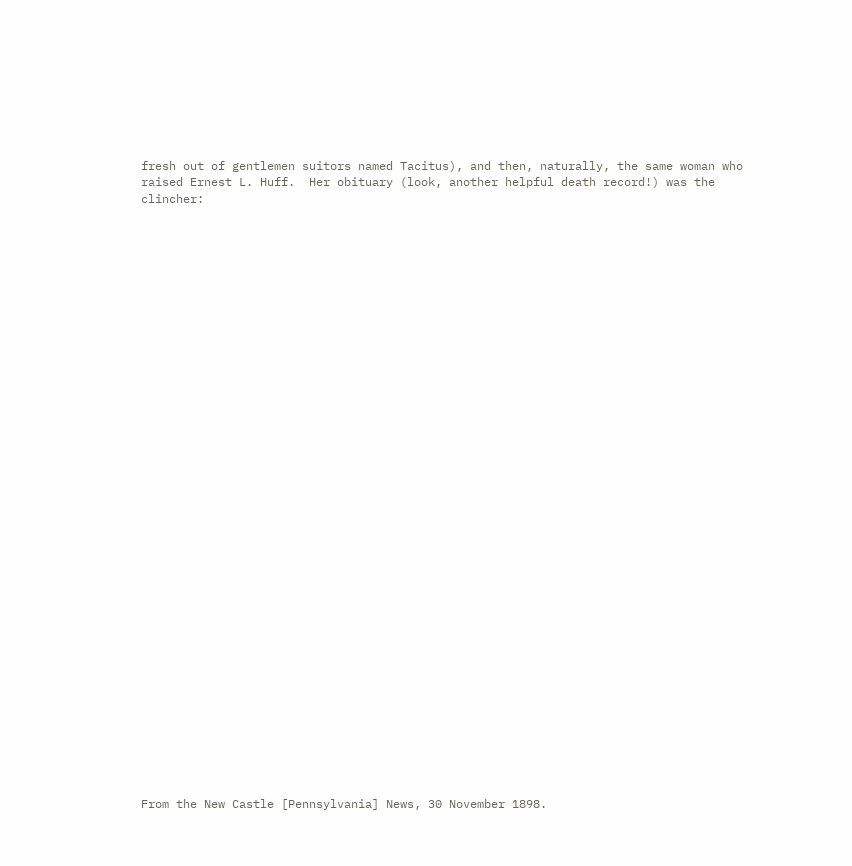fresh out of gentlemen suitors named Tacitus), and then, naturally, the same woman who raised Ernest L. Huff.  Her obituary (look, another helpful death record!) was the clincher:



































From the New Castle [Pennsylvania] News, 30 November 1898.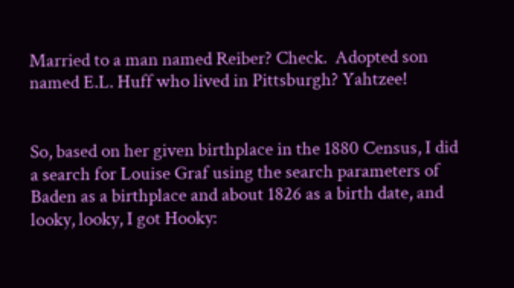Married to a man named Reiber? Check.  Adopted son named E.L. Huff who lived in Pittsburgh? Yahtzee!


So, based on her given birthplace in the 1880 Census, I did a search for Louise Graf using the search parameters of Baden as a birthplace and about 1826 as a birth date, and looky, looky, I got Hooky: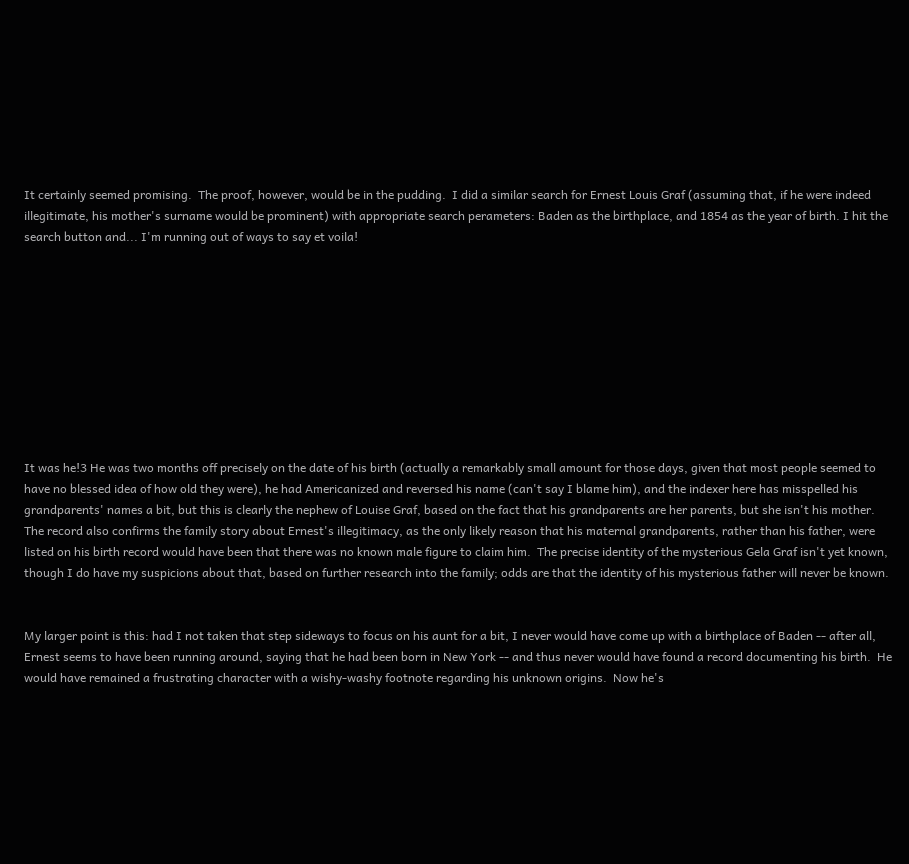It certainly seemed promising.  The proof, however, would be in the pudding.  I did a similar search for Ernest Louis Graf (assuming that, if he were indeed illegitimate, his mother's surname would be prominent) with appropriate search perameters: Baden as the birthplace, and 1854 as the year of birth. I hit the search button and... I'm running out of ways to say et voila!










It was he!3 He was two months off precisely on the date of his birth (actually a remarkably small amount for those days, given that most people seemed to have no blessed idea of how old they were), he had Americanized and reversed his name (can't say I blame him), and the indexer here has misspelled his grandparents' names a bit, but this is clearly the nephew of Louise Graf, based on the fact that his grandparents are her parents, but she isn't his mother.  The record also confirms the family story about Ernest's illegitimacy, as the only likely reason that his maternal grandparents, rather than his father, were listed on his birth record would have been that there was no known male figure to claim him.  The precise identity of the mysterious Gela Graf isn't yet known, though I do have my suspicions about that, based on further research into the family; odds are that the identity of his mysterious father will never be known.


My larger point is this: had I not taken that step sideways to focus on his aunt for a bit, I never would have come up with a birthplace of Baden -- after all, Ernest seems to have been running around, saying that he had been born in New York -- and thus never would have found a record documenting his birth.  He would have remained a frustrating character with a wishy-washy footnote regarding his unknown origins.  Now he's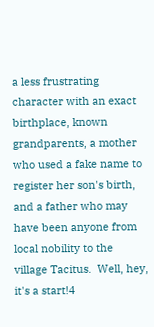a less frustrating character with an exact birthplace, known grandparents, a mother who used a fake name to register her son's birth, and a father who may have been anyone from local nobility to the village Tacitus.  Well, hey, it's a start!4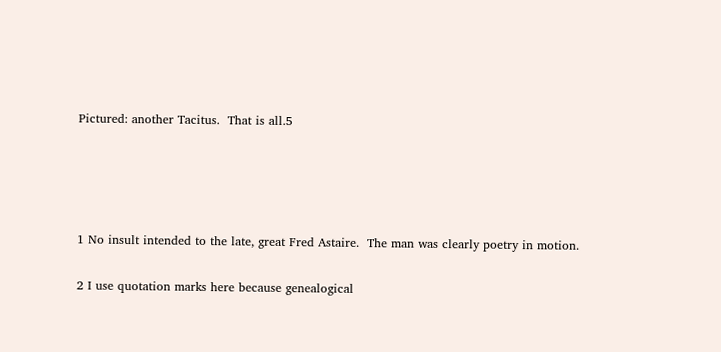Pictured: another Tacitus.  That is all.5







1 No insult intended to the late, great Fred Astaire.  The man was clearly poetry in motion.


2 I use quotation marks here because genealogical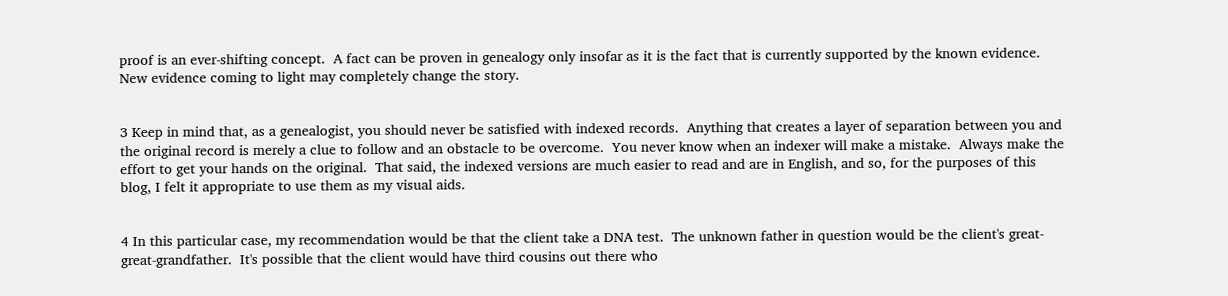proof is an ever-shifting concept.  A fact can be proven in genealogy only insofar as it is the fact that is currently supported by the known evidence.  New evidence coming to light may completely change the story.


3 Keep in mind that, as a genealogist, you should never be satisfied with indexed records.  Anything that creates a layer of separation between you and the original record is merely a clue to follow and an obstacle to be overcome.  You never know when an indexer will make a mistake.  Always make the effort to get your hands on the original.  That said, the indexed versions are much easier to read and are in English, and so, for the purposes of this blog, I felt it appropriate to use them as my visual aids.


4 In this particular case, my recommendation would be that the client take a DNA test.  The unknown father in question would be the client's great-great-grandfather.  It's possible that the client would have third cousins out there who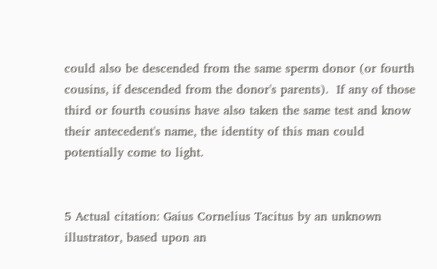could also be descended from the same sperm donor (or fourth cousins, if descended from the donor's parents).  If any of those third or fourth cousins have also taken the same test and know their antecedent's name, the identity of this man could potentially come to light.


5 Actual citation: Gaius Cornelius Tacitus by an unknown illustrator, based upon an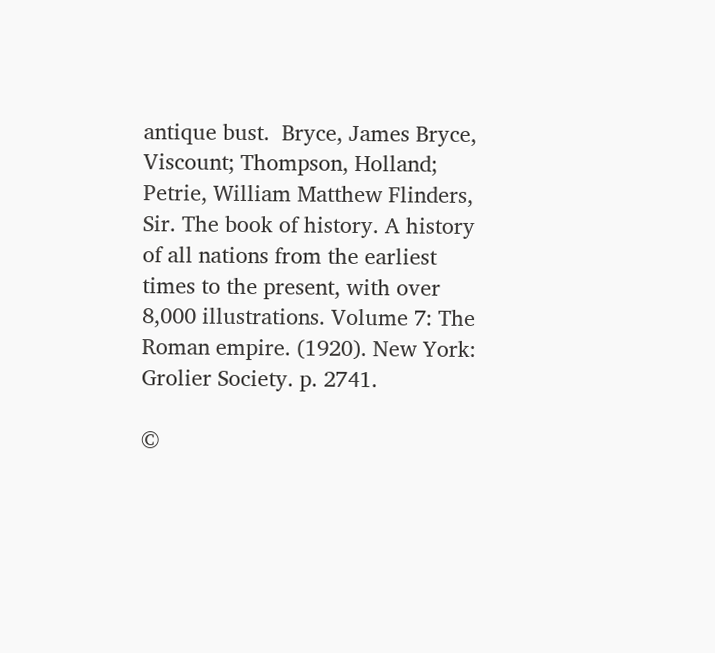antique bust.  Bryce, James Bryce, Viscount; Thompson, Holland; Petrie, William Matthew Flinders, Sir. The book of history. A history of all nations from the earliest times to the present, with over 8,000 illustrations. Volume 7: The Roman empire. (1920). New York: Grolier Society. p. 2741.

©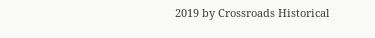2019 by Crossroads Historical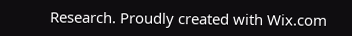Research. Proudly created with Wix.com